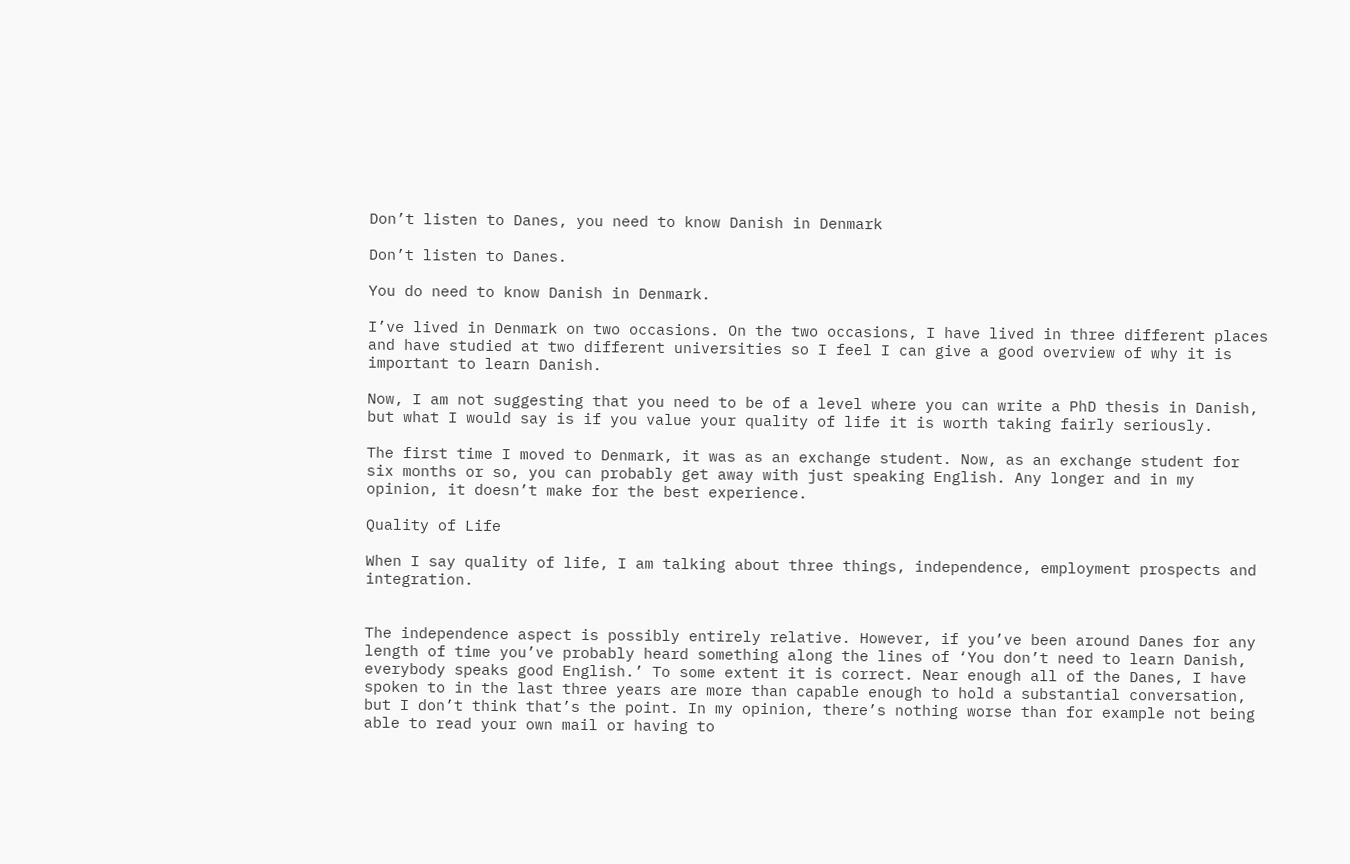Don’t listen to Danes, you need to know Danish in Denmark

Don’t listen to Danes.

You do need to know Danish in Denmark.

I’ve lived in Denmark on two occasions. On the two occasions, I have lived in three different places and have studied at two different universities so I feel I can give a good overview of why it is important to learn Danish.

Now, I am not suggesting that you need to be of a level where you can write a PhD thesis in Danish, but what I would say is if you value your quality of life it is worth taking fairly seriously.

The first time I moved to Denmark, it was as an exchange student. Now, as an exchange student for six months or so, you can probably get away with just speaking English. Any longer and in my opinion, it doesn’t make for the best experience.

Quality of Life

When I say quality of life, I am talking about three things, independence, employment prospects and integration.


The independence aspect is possibly entirely relative. However, if you’ve been around Danes for any length of time you’ve probably heard something along the lines of ‘You don’t need to learn Danish, everybody speaks good English.’ To some extent it is correct. Near enough all of the Danes, I have spoken to in the last three years are more than capable enough to hold a substantial conversation, but I don’t think that’s the point. In my opinion, there’s nothing worse than for example not being able to read your own mail or having to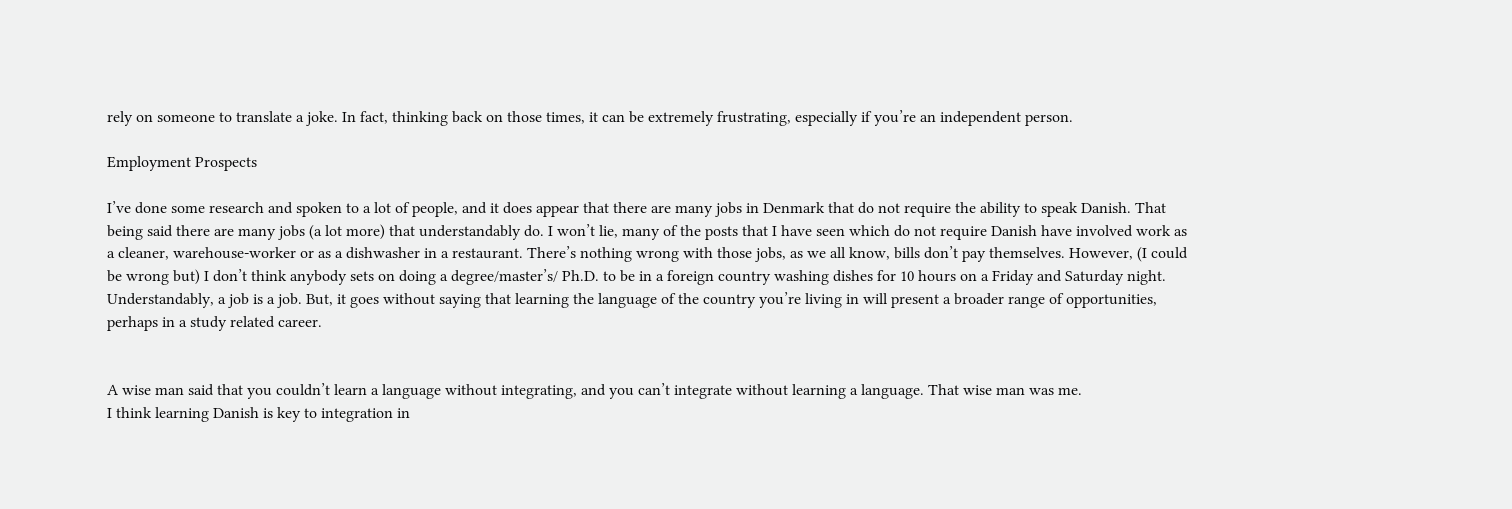rely on someone to translate a joke. In fact, thinking back on those times, it can be extremely frustrating, especially if you’re an independent person.

Employment Prospects

I’ve done some research and spoken to a lot of people, and it does appear that there are many jobs in Denmark that do not require the ability to speak Danish. That being said there are many jobs (a lot more) that understandably do. I won’t lie, many of the posts that I have seen which do not require Danish have involved work as a cleaner, warehouse-worker or as a dishwasher in a restaurant. There’s nothing wrong with those jobs, as we all know, bills don’t pay themselves. However, (I could be wrong but) I don’t think anybody sets on doing a degree/master’s/ Ph.D. to be in a foreign country washing dishes for 10 hours on a Friday and Saturday night. Understandably, a job is a job. But, it goes without saying that learning the language of the country you’re living in will present a broader range of opportunities, perhaps in a study related career.


A wise man said that you couldn’t learn a language without integrating, and you can’t integrate without learning a language. That wise man was me.
I think learning Danish is key to integration in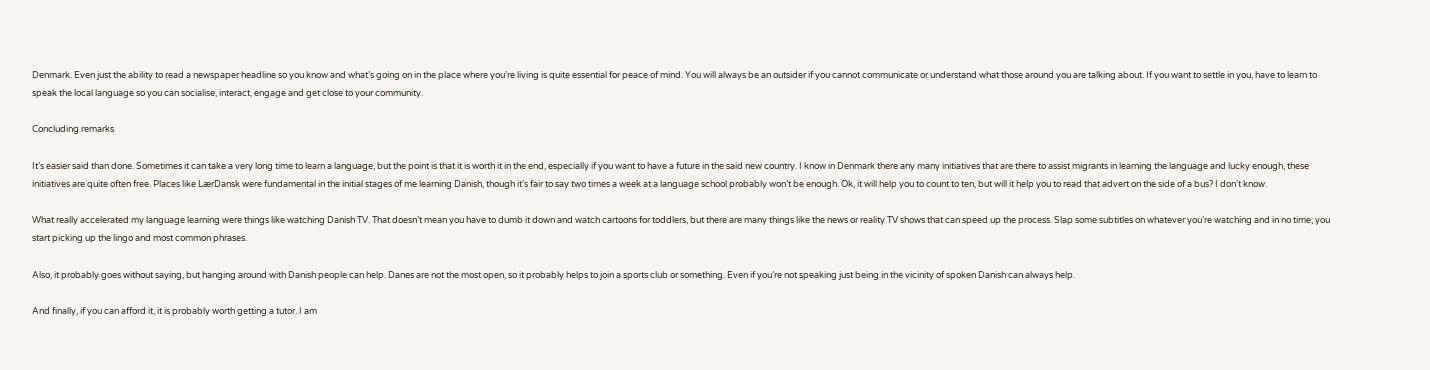Denmark. Even just the ability to read a newspaper headline so you know and what’s going on in the place where you’re living is quite essential for peace of mind. You will always be an outsider if you cannot communicate or understand what those around you are talking about. If you want to settle in you, have to learn to speak the local language so you can socialise, interact, engage and get close to your community.

Concluding remarks

It’s easier said than done. Sometimes it can take a very long time to learn a language, but the point is that it is worth it in the end, especially if you want to have a future in the said new country. I know in Denmark there any many initiatives that are there to assist migrants in learning the language and lucky enough, these initiatives are quite often free. Places like LærDansk were fundamental in the initial stages of me learning Danish, though it’s fair to say two times a week at a language school probably won’t be enough. Ok, it will help you to count to ten, but will it help you to read that advert on the side of a bus? I don’t know.

What really accelerated my language learning were things like watching Danish TV. That doesn’t mean you have to dumb it down and watch cartoons for toddlers, but there are many things like the news or reality TV shows that can speed up the process. Slap some subtitles on whatever you’re watching and in no time; you start picking up the lingo and most common phrases.

Also, it probably goes without saying, but hanging around with Danish people can help. Danes are not the most open, so it probably helps to join a sports club or something. Even if you’re not speaking just being in the vicinity of spoken Danish can always help.

And finally, if you can afford it, it is probably worth getting a tutor. I am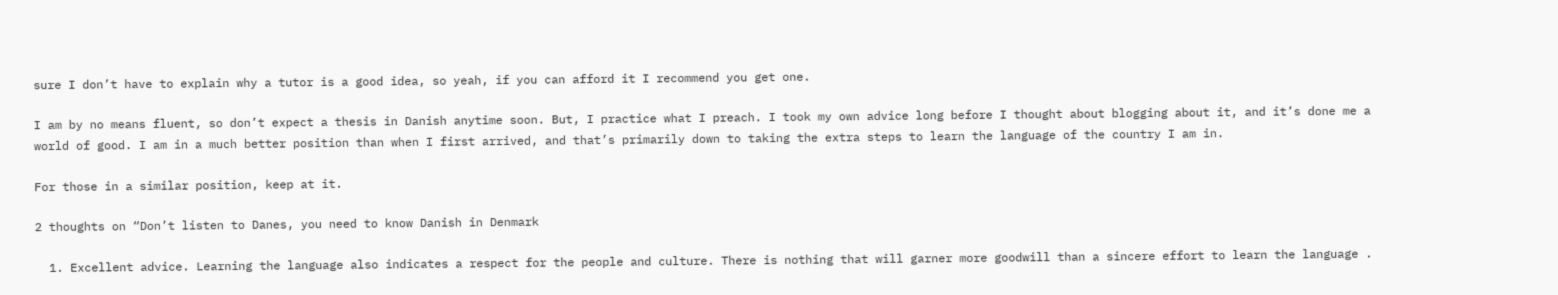sure I don’t have to explain why a tutor is a good idea, so yeah, if you can afford it I recommend you get one.

I am by no means fluent, so don’t expect a thesis in Danish anytime soon. But, I practice what I preach. I took my own advice long before I thought about blogging about it, and it’s done me a world of good. I am in a much better position than when I first arrived, and that’s primarily down to taking the extra steps to learn the language of the country I am in.

For those in a similar position, keep at it.

2 thoughts on “Don’t listen to Danes, you need to know Danish in Denmark

  1. Excellent advice. Learning the language also indicates a respect for the people and culture. There is nothing that will garner more goodwill than a sincere effort to learn the language .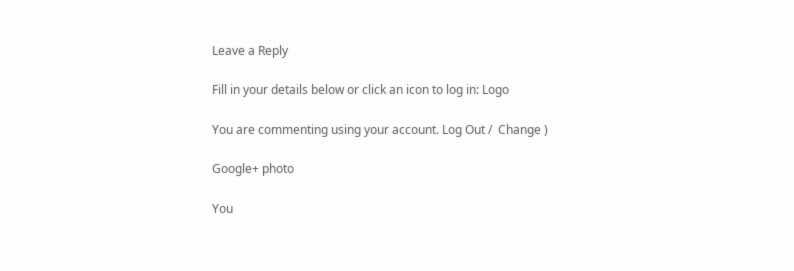Leave a Reply

Fill in your details below or click an icon to log in: Logo

You are commenting using your account. Log Out /  Change )

Google+ photo

You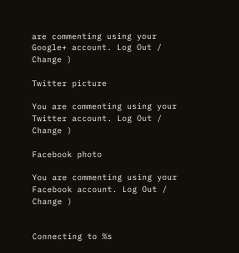are commenting using your Google+ account. Log Out /  Change )

Twitter picture

You are commenting using your Twitter account. Log Out /  Change )

Facebook photo

You are commenting using your Facebook account. Log Out /  Change )


Connecting to %s